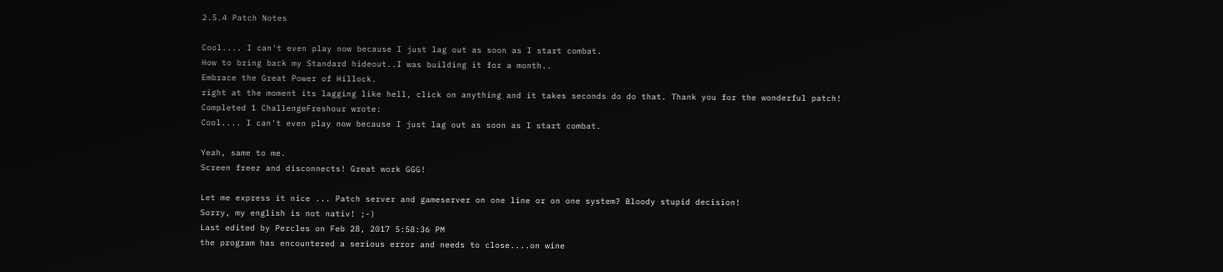2.5.4 Patch Notes

Cool.... I can't even play now because I just lag out as soon as I start combat.
How to bring back my Standard hideout..I was building it for a month..
Embrace the Great Power of Hillock.
right at the moment its lagging like hell, click on anything and it takes seconds do do that. Thank you for the wonderful patch!
Completed 1 ChallengeFreshour wrote:
Cool.... I can't even play now because I just lag out as soon as I start combat.

Yeah, same to me.
Screen freez and disconnects! Great work GGG!

Let me express it nice ... Patch server and gameserver on one line or on one system? Bloody stupid decision!
Sorry, my english is not nativ! ;-)
Last edited by Percles on Feb 28, 2017 5:58:36 PM
the program has encountered a serious error and needs to close....on wine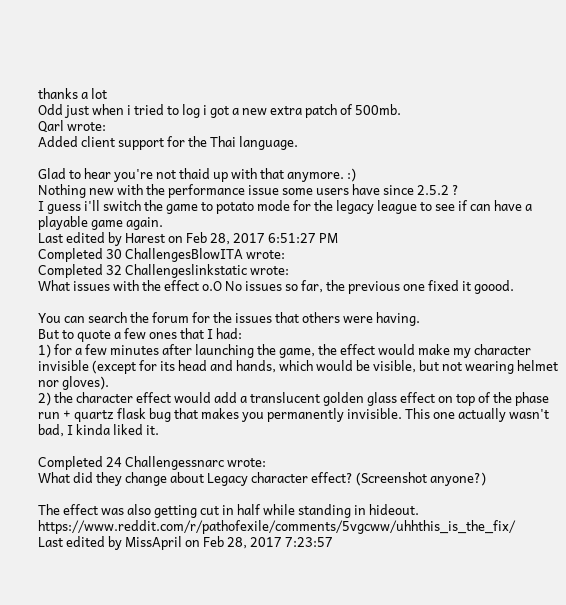thanks a lot
Odd just when i tried to log i got a new extra patch of 500mb.
Qarl wrote:
Added client support for the Thai language.

Glad to hear you're not thaid up with that anymore. :)
Nothing new with the performance issue some users have since 2.5.2 ?
I guess i'll switch the game to potato mode for the legacy league to see if can have a playable game again.
Last edited by Harest on Feb 28, 2017 6:51:27 PM
Completed 30 ChallengesBlowITA wrote:
Completed 32 Challengeslinkstatic wrote:
What issues with the effect o.O No issues so far, the previous one fixed it goood.

You can search the forum for the issues that others were having.
But to quote a few ones that I had:
1) for a few minutes after launching the game, the effect would make my character invisible (except for its head and hands, which would be visible, but not wearing helmet nor gloves).
2) the character effect would add a translucent golden glass effect on top of the phase run + quartz flask bug that makes you permanently invisible. This one actually wasn't bad, I kinda liked it.

Completed 24 Challengessnarc wrote:
What did they change about Legacy character effect? (Screenshot anyone?)

The effect was also getting cut in half while standing in hideout. https://www.reddit.com/r/pathofexile/comments/5vgcww/uhhthis_is_the_fix/
Last edited by MissApril on Feb 28, 2017 7:23:57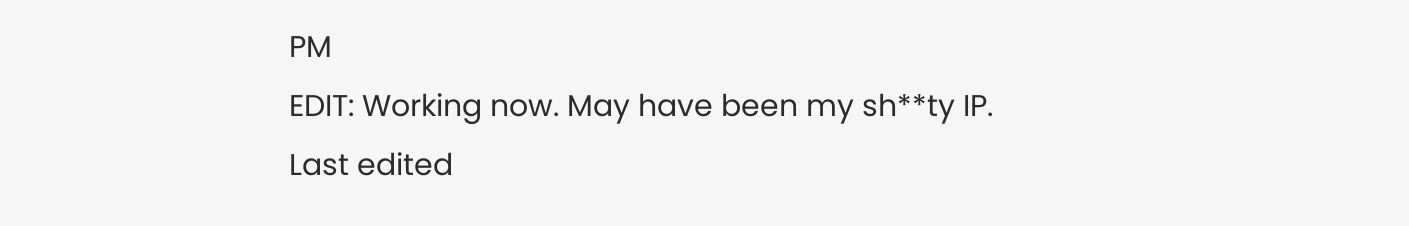PM
EDIT: Working now. May have been my sh**ty IP.
Last edited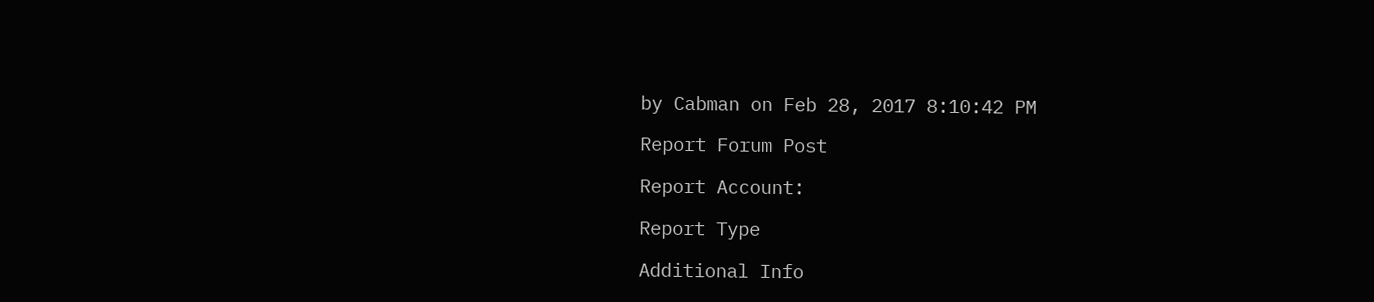by Cabman on Feb 28, 2017 8:10:42 PM

Report Forum Post

Report Account:

Report Type

Additional Info